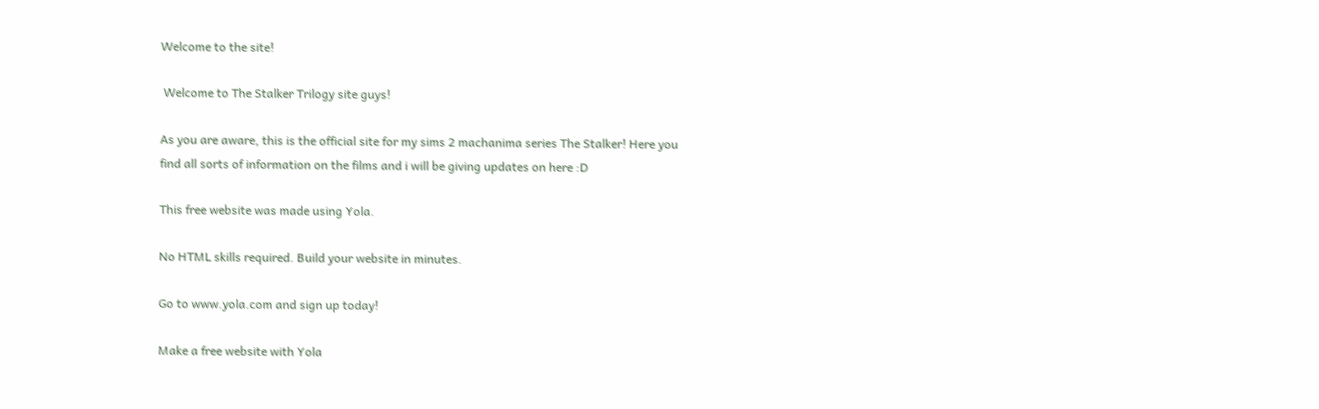Welcome to the site!

 Welcome to The Stalker Trilogy site guys!

As you are aware, this is the official site for my sims 2 machanima series The Stalker! Here you find all sorts of information on the films and i will be giving updates on here :D

This free website was made using Yola.

No HTML skills required. Build your website in minutes.

Go to www.yola.com and sign up today!

Make a free website with Yola